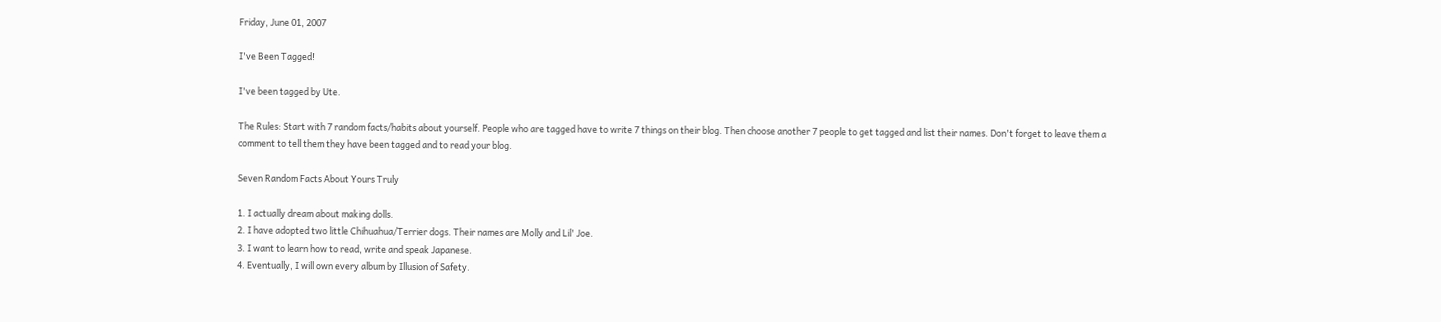Friday, June 01, 2007

I've Been Tagged!

I've been tagged by Ute.

The Rules: Start with 7 random facts/habits about yourself. People who are tagged have to write 7 things on their blog. Then choose another 7 people to get tagged and list their names. Don't forget to leave them a comment to tell them they have been tagged and to read your blog.

Seven Random Facts About Yours Truly

1. I actually dream about making dolls.
2. I have adopted two little Chihuahua/Terrier dogs. Their names are Molly and Lil' Joe.
3. I want to learn how to read, write and speak Japanese.
4. Eventually, I will own every album by Illusion of Safety.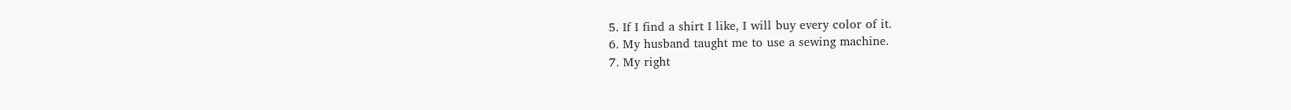5. If I find a shirt I like, I will buy every color of it.
6. My husband taught me to use a sewing machine.
7. My right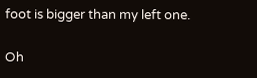foot is bigger than my left one.

Oh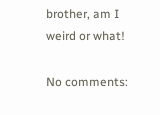brother, am I weird or what!

No comments: